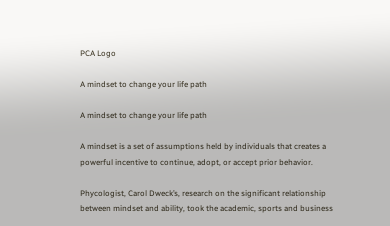PCA Logo

A mindset to change your life path

A mindset to change your life path

A mindset is a set of assumptions held by individuals that creates a powerful incentive to continue, adopt, or accept prior behavior.

Phycologist, Carol Dweck’s, research on the significant relationship between mindset and ability, took the academic, sports and business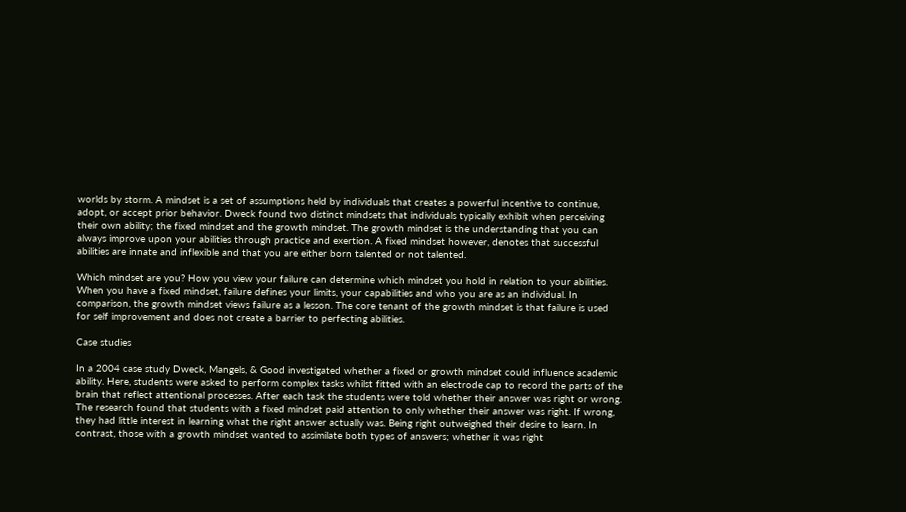worlds by storm. A mindset is a set of assumptions held by individuals that creates a powerful incentive to continue, adopt, or accept prior behavior. Dweck found two distinct mindsets that individuals typically exhibit when perceiving their own ability; the fixed mindset and the growth mindset. The growth mindset is the understanding that you can always improve upon your abilities through practice and exertion. A fixed mindset however, denotes that successful abilities are innate and inflexible and that you are either born talented or not talented.

Which mindset are you? How you view your failure can determine which mindset you hold in relation to your abilities. When you have a fixed mindset, failure defines your limits, your capabilities and who you are as an individual. In comparison, the growth mindset views failure as a lesson. The core tenant of the growth mindset is that failure is used for self improvement and does not create a barrier to perfecting abilities.

Case studies

In a 2004 case study Dweck, Mangels, & Good investigated whether a fixed or growth mindset could influence academic ability. Here, students were asked to perform complex tasks whilst fitted with an electrode cap to record the parts of the brain that reflect attentional processes. After each task the students were told whether their answer was right or wrong. The research found that students with a fixed mindset paid attention to only whether their answer was right. If wrong, they had little interest in learning what the right answer actually was. Being right outweighed their desire to learn. In contrast, those with a growth mindset wanted to assimilate both types of answers; whether it was right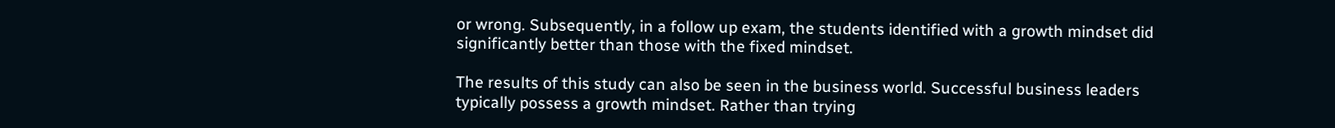or wrong. Subsequently, in a follow up exam, the students identified with a growth mindset did significantly better than those with the fixed mindset.

The results of this study can also be seen in the business world. Successful business leaders typically possess a growth mindset. Rather than trying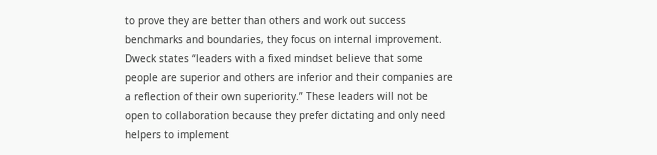to prove they are better than others and work out success benchmarks and boundaries, they focus on internal improvement. Dweck states “leaders with a fixed mindset believe that some people are superior and others are inferior and their companies are a reflection of their own superiority.” These leaders will not be open to collaboration because they prefer dictating and only need helpers to implement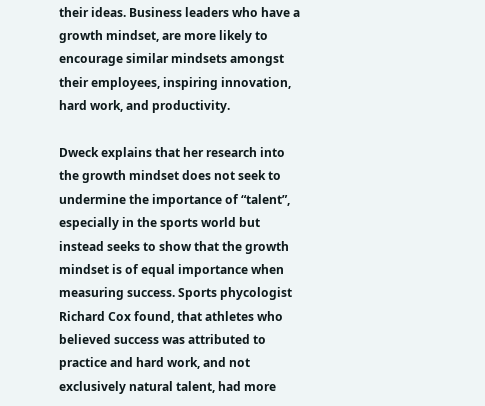their ideas. Business leaders who have a growth mindset, are more likely to encourage similar mindsets amongst their employees, inspiring innovation, hard work, and productivity.

Dweck explains that her research into the growth mindset does not seek to undermine the importance of “talent”, especially in the sports world but instead seeks to show that the growth mindset is of equal importance when measuring success. Sports phycologist Richard Cox found, that athletes who believed success was attributed to practice and hard work, and not exclusively natural talent, had more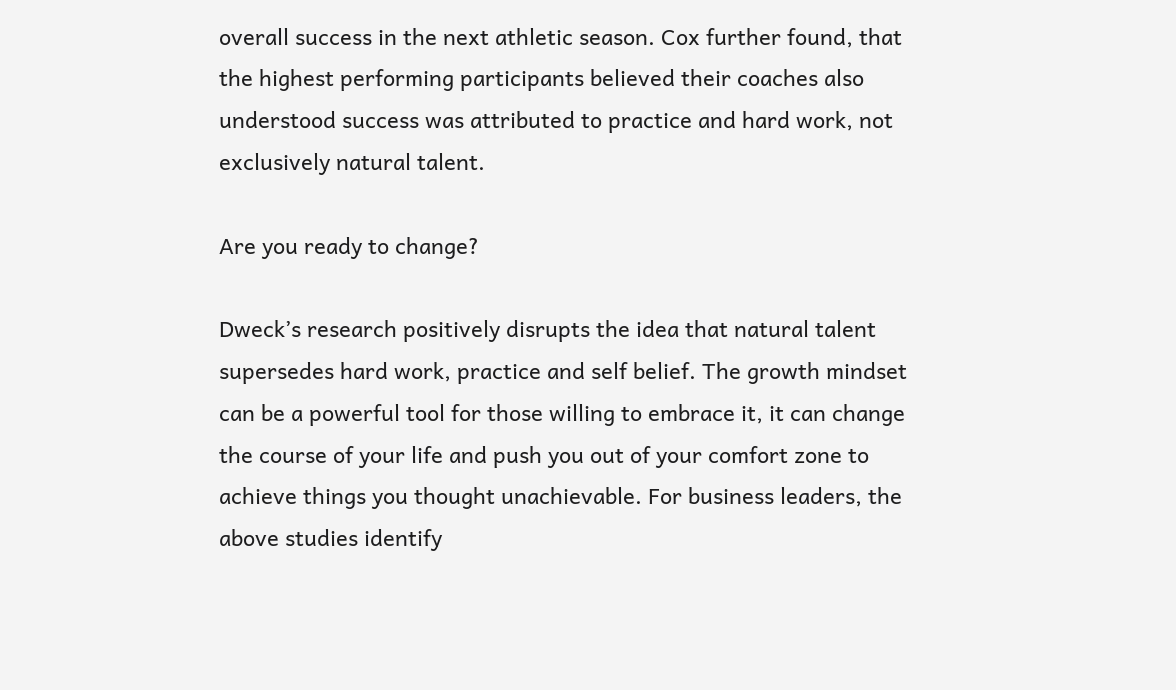overall success in the next athletic season. Cox further found, that the highest performing participants believed their coaches also understood success was attributed to practice and hard work, not exclusively natural talent.

Are you ready to change?

Dweck’s research positively disrupts the idea that natural talent supersedes hard work, practice and self belief. The growth mindset can be a powerful tool for those willing to embrace it, it can change the course of your life and push you out of your comfort zone to achieve things you thought unachievable. For business leaders, the above studies identify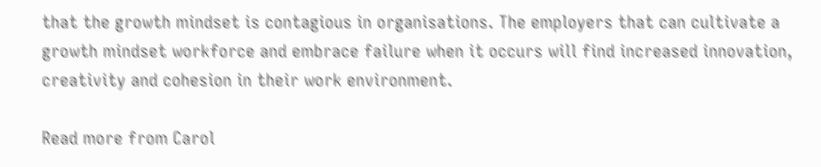that the growth mindset is contagious in organisations. The employers that can cultivate a growth mindset workforce and embrace failure when it occurs will find increased innovation, creativity and cohesion in their work environment.

Read more from Carol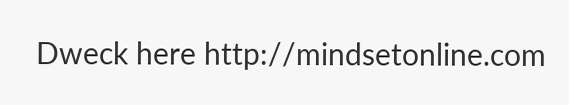Dweck here http://mindsetonline.com